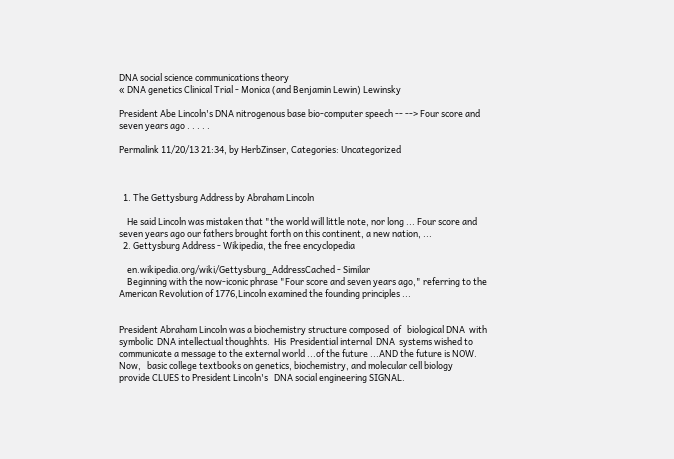DNA social science communications theory
« DNA genetics Clinical Trial - Monica (and Benjamin Lewin) Lewinsky

President Abe Lincoln's DNA nitrogenous base bio-computer speech -- --> Four score and seven years ago . . . . .

Permalink 11/20/13 21:34, by HerbZinser, Categories: Uncategorized



  1. The Gettysburg Address by Abraham Lincoln

    He said Lincoln was mistaken that "the world will little note, nor long ... Four score and seven years ago our fathers brought forth on this continent, a new nation, ...
  2. Gettysburg Address - Wikipedia, the free encyclopedia

    en.wikipedia.org/wiki/Gettysburg_AddressCached - Similar
    Beginning with the now-iconic phrase "Four score and seven years ago," referring to the American Revolution of 1776,Lincoln examined the founding principles ...


President Abraham Lincoln was a biochemistry structure composed  of   biological DNA  with symbolic  DNA intellectual thoughhts.  His  Presidential internal  DNA  systems wished to communicate a message to the external world ...of the future ...AND the future is NOW.     Now,   basic college textbooks on genetics, biochemistry, and molecular cell biology  provide CLUES to President Lincoln's   DNA social engineering SIGNAL.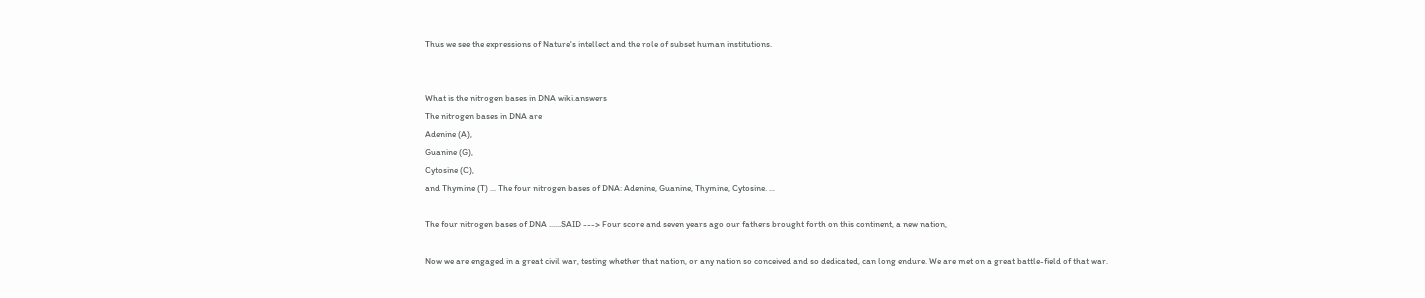Thus we see the expressions of Nature's intellect and the role of subset human institutions.


What is the nitrogen bases in DNA wiki.answers
The nitrogen bases in DNA are
Adenine (A),
Guanine (G),
Cytosine (C),
and Thymine (T) ... The four nitrogen bases of DNA: Adenine, Guanine, Thymine, Cytosine. ...

The four nitrogen bases of DNA ......SAID ---> Four score and seven years ago our fathers brought forth on this continent, a new nation,

Now we are engaged in a great civil war, testing whether that nation, or any nation so conceived and so dedicated, can long endure. We are met on a great battle-field of that war.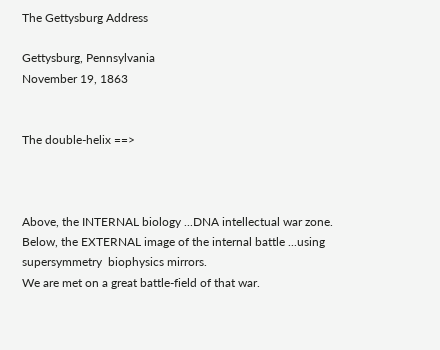The Gettysburg Address

Gettysburg, Pennsylvania
November 19, 1863


The double-helix ==>



Above, the INTERNAL biology ...DNA intellectual war zone.
Below, the EXTERNAL image of the internal battle ...using supersymmetry  biophysics mirrors.
We are met on a great battle-field of that war.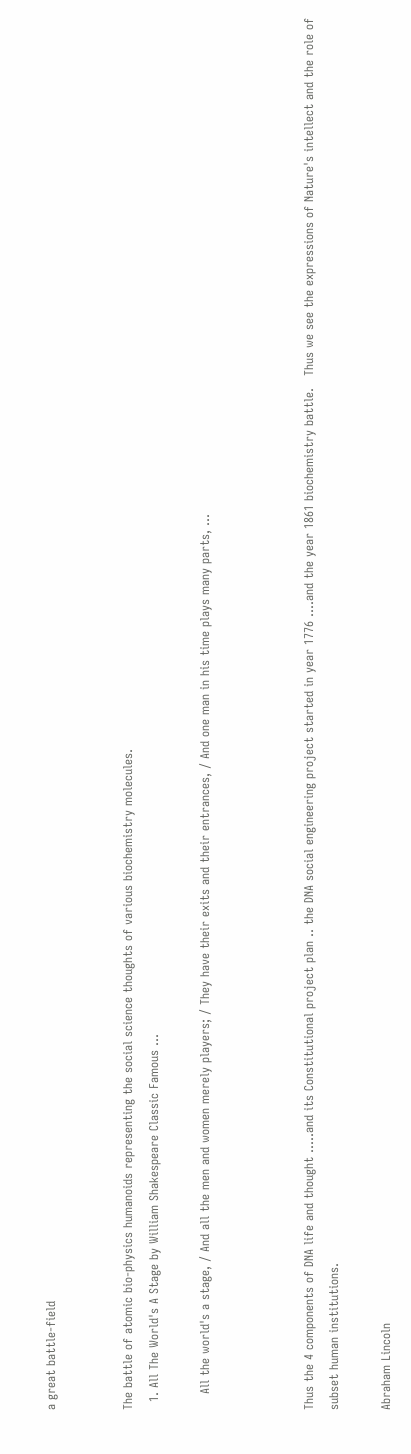a great battle-field


The battle of atomic bio-physics humanoids representing the social science thoughts of various biochemistry molecules.
  1. All The World's A Stage by William Shakespeare Classic Famous ...

    All the world's a stage, / And all the men and women merely players; / They have their exits and their entrances, / And one man in his time plays many parts, ...



Thus the 4 components of DNA life and thought .....and its Constitutional project plan .. the DNA social engineering project started in year 1776 ....and the year 1861 biochemistry battle.   Thus we see the expressions of Nature's intellect and the role of subset human institutions.

Abraham Lincoln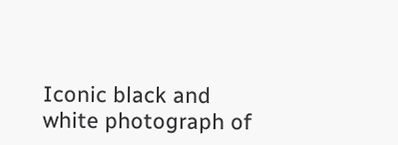Iconic black and white photograph of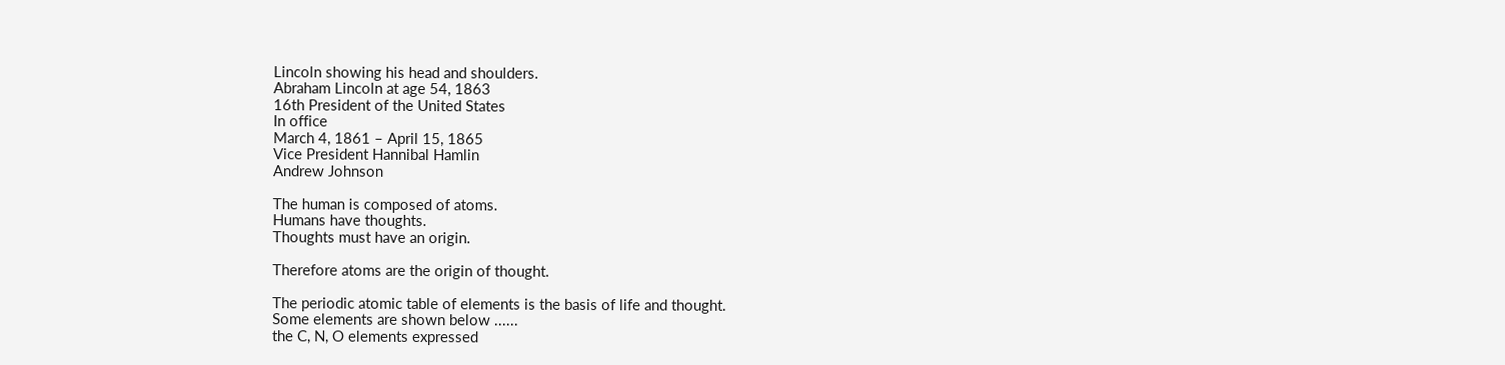Lincoln showing his head and shoulders.
Abraham Lincoln at age 54, 1863
16th President of the United States
In office
March 4, 1861 – April 15, 1865
Vice President Hannibal Hamlin
Andrew Johnson

The human is composed of atoms.
Humans have thoughts.
Thoughts must have an origin.

Therefore atoms are the origin of thought.

The periodic atomic table of elements is the basis of life and thought.
Some elements are shown below ......
the C, N, O elements expressed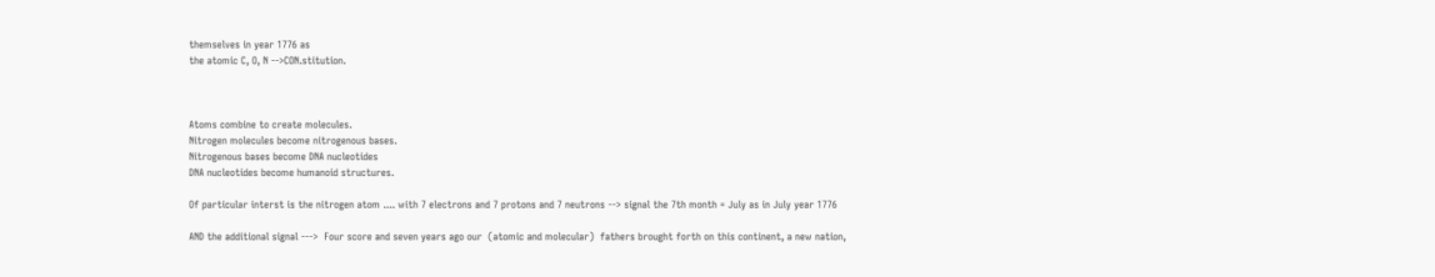themselves in year 1776 as
the atomic C, O, N -->CON.stitution.



Atoms combine to create molecules.
Nitrogen molecules become nitrogenous bases.
Nitrogenous bases become DNA nucleotides
DNA nucleotides become humanoid structures.

Of particular interst is the nitrogen atom .... with 7 electrons and 7 protons and 7 neutrons --> signal the 7th month = July as in July year 1776

AND the additional signal --->  Four score and seven years ago our  (atomic and molecular)  fathers brought forth on this continent, a new nation,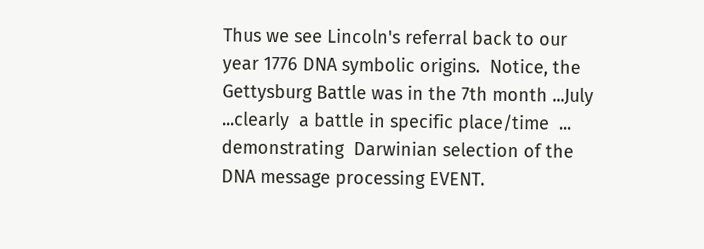Thus we see Lincoln's referral back to our year 1776 DNA symbolic origins.  Notice, the Gettysburg Battle was in the 7th month ...July ...clearly  a battle in specific place/time  ... demonstrating  Darwinian selection of the DNA message processing EVENT.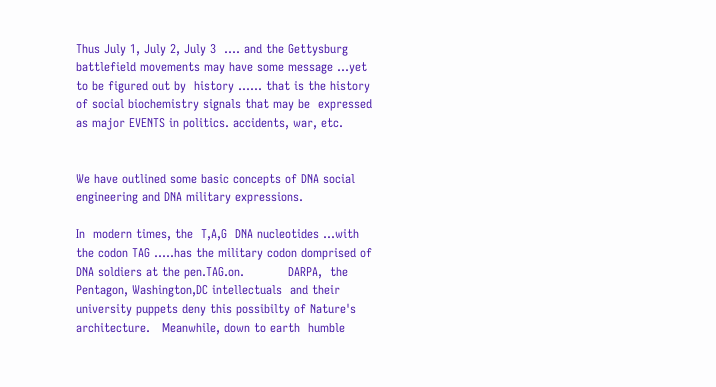Thus July 1, July 2, July 3  .... and the Gettysburg battlefield movements may have some message ...yet to be figured out by  history ...... that is the history of social biochemistry signals that may be  expressed as major EVENTS in politics. accidents, war, etc.


We have outlined some basic concepts of DNA social engineering and DNA military expressions.

In  modern times, the  T,A,G  DNA nucleotides ...with the codon TAG .....has the military codon domprised of DNA soldiers at the pen.TAG.on.           DARPA,  the Pentagon, Washington,DC intellectuals  and their university puppets deny this possibilty of Nature's architecture.   Meanwhile, down to earth  humble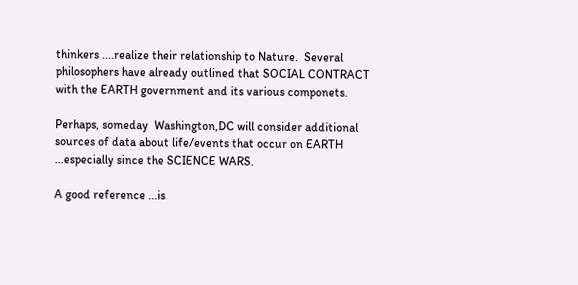thinkers ....realize their relationship to Nature.  Several philosophers have already outlined that SOCIAL CONTRACT with the EARTH government and its various componets.

Perhaps, someday  Washington,DC will consider additional sources of data about life/events that occur on EARTH ...especially since the SCIENCE WARS.

A good reference ...is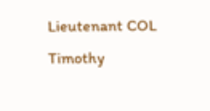Lieutenant COL Timothy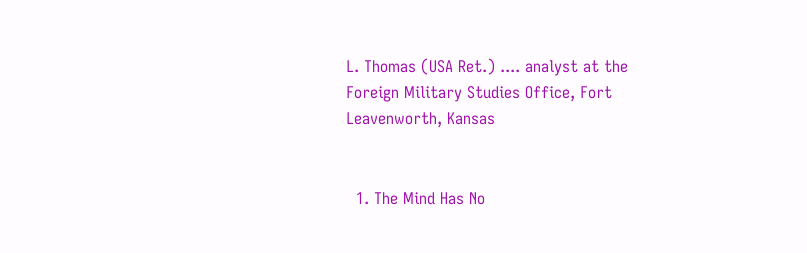L. Thomas (USA Ret.) .... analyst at the Foreign Military Studies Office, Fort Leavenworth, Kansas


  1. The Mind Has No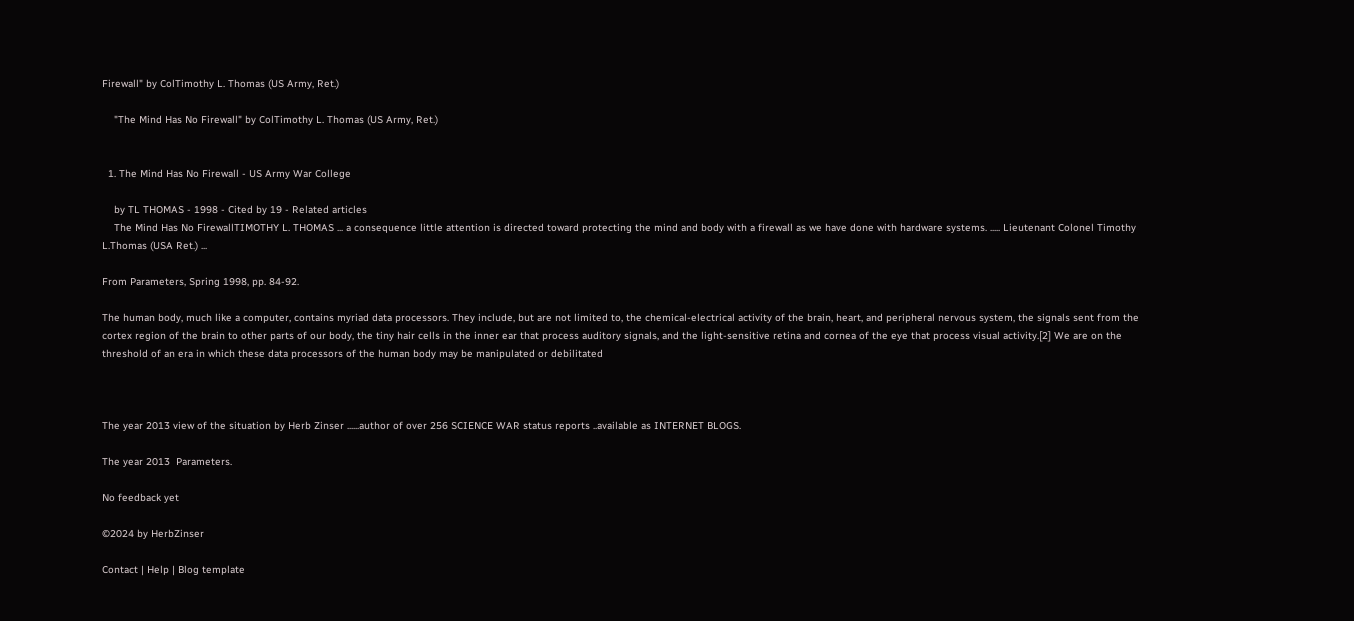Firewall" by ColTimothy L. Thomas (US Army, Ret.)

    "The Mind Has No Firewall" by ColTimothy L. Thomas (US Army, Ret.)


  1. The Mind Has No Firewall - US Army War College

    by TL THOMAS - 1998 - Cited by 19 - Related articles
    The Mind Has No FirewallTIMOTHY L. THOMAS ... a consequence little attention is directed toward protecting the mind and body with a firewall as we have done with hardware systems. ..... Lieutenant Colonel Timothy L.Thomas (USA Ret.) ...

From Parameters, Spring 1998, pp. 84-92.

The human body, much like a computer, contains myriad data processors. They include, but are not limited to, the chemical-electrical activity of the brain, heart, and peripheral nervous system, the signals sent from the cortex region of the brain to other parts of our body, the tiny hair cells in the inner ear that process auditory signals, and the light-sensitive retina and cornea of the eye that process visual activity.[2] We are on the threshold of an era in which these data processors of the human body may be manipulated or debilitated



The year 2013 view of the situation by Herb Zinser ......author of over 256 SCIENCE WAR status reports ..available as INTERNET BLOGS.

The year 2013  Parameters.

No feedback yet

©2024 by HerbZinser

Contact | Help | Blog template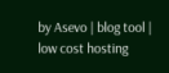by Asevo | blog tool | low cost hosting